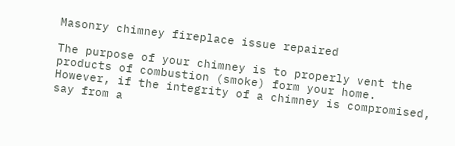Masonry chimney fireplace issue repaired

The purpose of your chimney is to properly vent the products of combustion (smoke) form your home. However, if the integrity of a chimney is compromised, say from a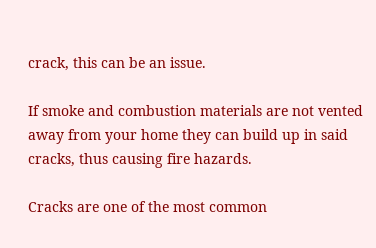crack, this can be an issue.

If smoke and combustion materials are not vented away from your home they can build up in said cracks, thus causing fire hazards.

Cracks are one of the most common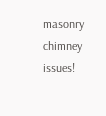masonry chimney issues!